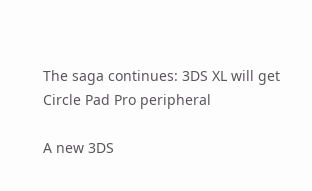The saga continues: 3DS XL will get Circle Pad Pro peripheral

A new 3DS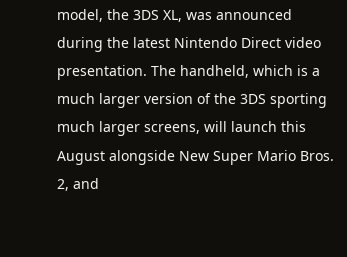model, the 3DS XL, was announced during the latest Nintendo Direct video presentation. The handheld, which is a much larger version of the 3DS sporting much larger screens, will launch this August alongside New Super Mario Bros. 2, and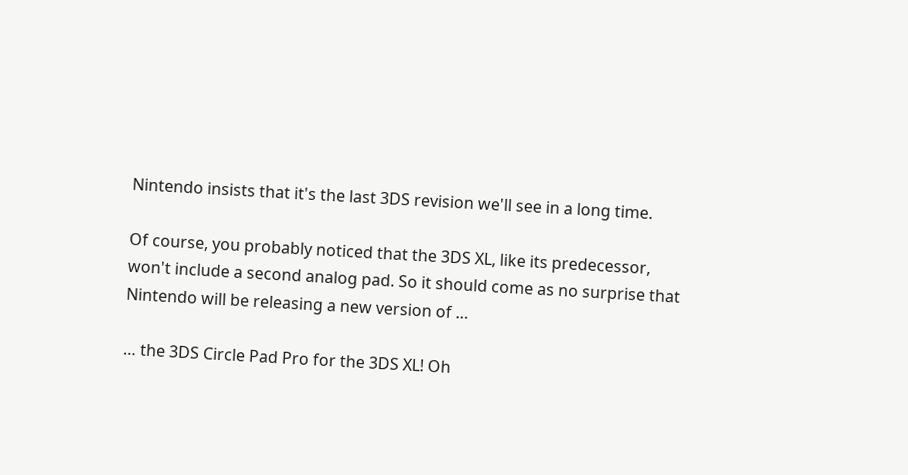Nintendo insists that it's the last 3DS revision we'll see in a long time.

Of course, you probably noticed that the 3DS XL, like its predecessor, won't include a second analog pad. So it should come as no surprise that Nintendo will be releasing a new version of …

… the 3DS Circle Pad Pro for the 3DS XL! Oh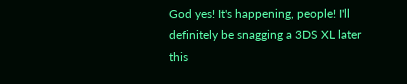God yes! It's happening, people! I'll definitely be snagging a 3DS XL later this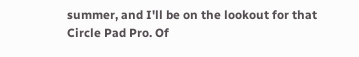summer, and I'll be on the lookout for that Circle Pad Pro. Of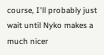course, I'll probably just wait until Nyko makes a much nicer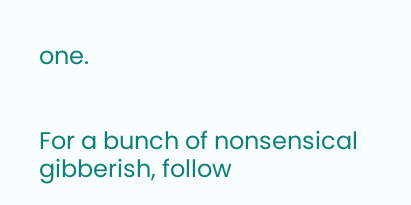one.


For a bunch of nonsensical gibberish, follow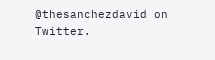@thesanchezdavid on Twitter.